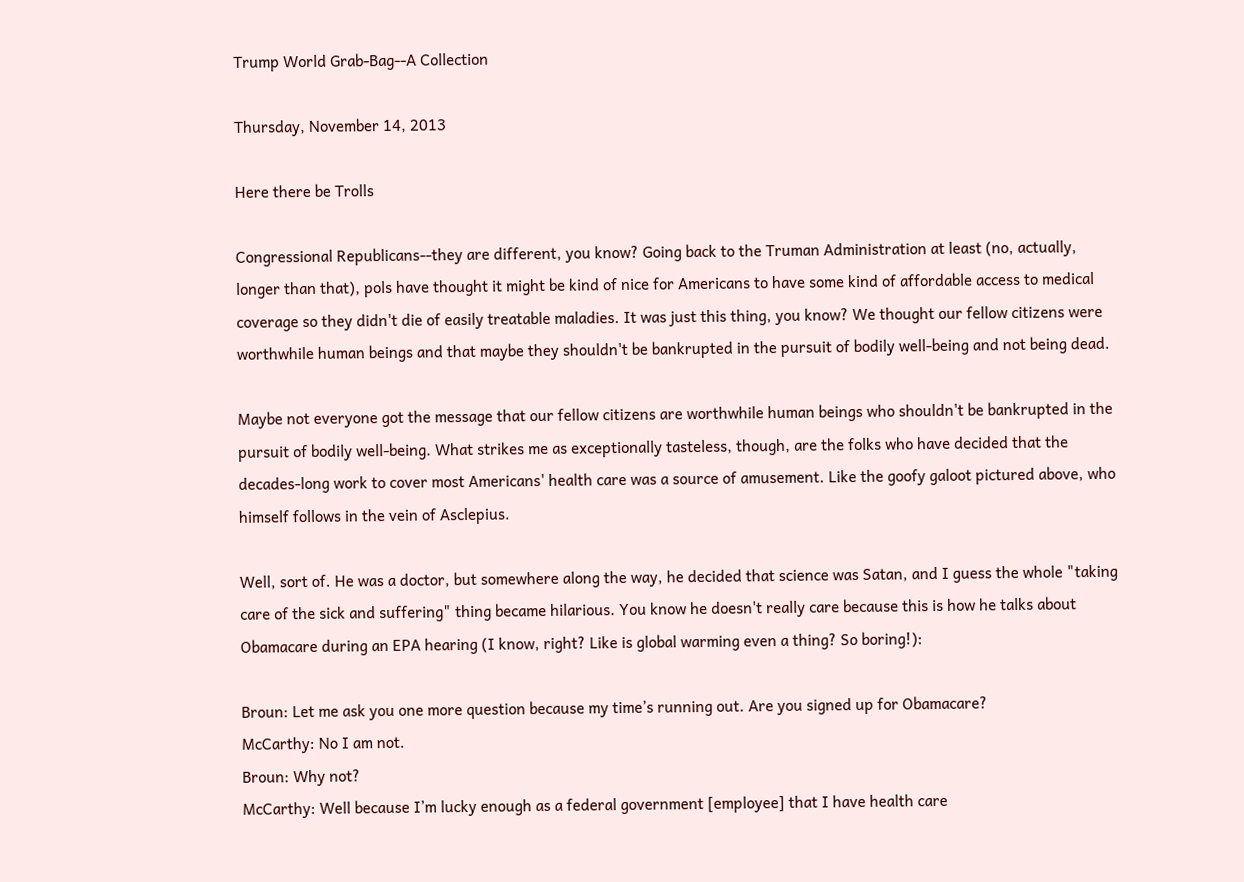Trump World Grab-Bag--A Collection

Thursday, November 14, 2013

Here there be Trolls

Congressional Republicans--they are different, you know? Going back to the Truman Administration at least (no, actually, longer than that), pols have thought it might be kind of nice for Americans to have some kind of affordable access to medical coverage so they didn't die of easily treatable maladies. It was just this thing, you know? We thought our fellow citizens were worthwhile human beings and that maybe they shouldn't be bankrupted in the pursuit of bodily well-being and not being dead.

Maybe not everyone got the message that our fellow citizens are worthwhile human beings who shouldn't be bankrupted in the pursuit of bodily well-being. What strikes me as exceptionally tasteless, though, are the folks who have decided that the decades-long work to cover most Americans' health care was a source of amusement. Like the goofy galoot pictured above, who himself follows in the vein of Asclepius.

Well, sort of. He was a doctor, but somewhere along the way, he decided that science was Satan, and I guess the whole "taking care of the sick and suffering" thing became hilarious. You know he doesn't really care because this is how he talks about Obamacare during an EPA hearing (I know, right? Like is global warming even a thing? So boring!):

Broun: Let me ask you one more question because my time’s running out. Are you signed up for Obamacare?
McCarthy: No I am not.
Broun: Why not?
McCarthy: Well because I’m lucky enough as a federal government [employee] that I have health care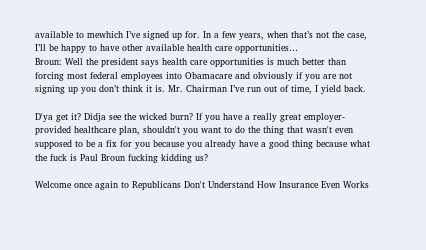available to mewhich I’ve signed up for. In a few years, when that’s not the case, I’ll be happy to have other available health care opportunities…
Broun: Well the president says health care opportunities is much better than forcing most federal employees into Obamacare and obviously if you are not signing up you don’t think it is. Mr. Chairman I’ve run out of time, I yield back.

D'ya get it? Didja see the wicked burn? If you have a really great employer-provided healthcare plan, shouldn't you want to do the thing that wasn't even supposed to be a fix for you because you already have a good thing because what the fuck is Paul Broun fucking kidding us?

Welcome once again to Republicans Don't Understand How Insurance Even Works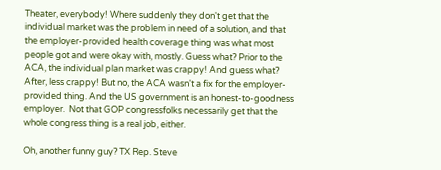Theater, everybody! Where suddenly they don't get that the individual market was the problem in need of a solution, and that the employer-provided health coverage thing was what most people got and were okay with, mostly. Guess what? Prior to the ACA, the individual plan market was crappy! And guess what? After, less crappy! But no, the ACA wasn't a fix for the employer-provided thing. And the US government is an honest-to-goodness employer.  Not that GOP congressfolks necessarily get that the whole congress thing is a real job, either.

Oh, another funny guy? TX Rep. Steve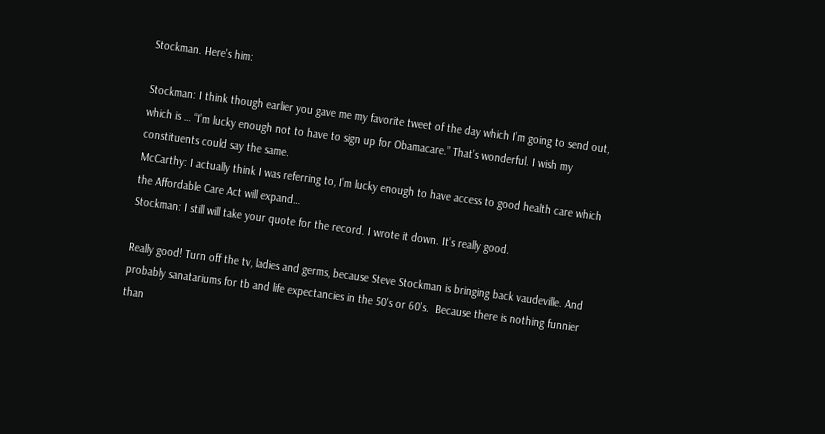Stockman. Here's him:

Stockman: I think though earlier you gave me my favorite tweet of the day which I’m going to send out, which is … “I’m lucky enough not to have to sign up for Obamacare.” That’s wonderful. I wish my constituents could say the same.
McCarthy: I actually think I was referring to, I’m lucky enough to have access to good health care which the Affordable Care Act will expand…
Stockman: I still will take your quote for the record. I wrote it down. It’s really good.

Really good! Turn off the tv, ladies and germs, because Steve Stockman is bringing back vaudeville. And probably sanatariums for tb and life expectancies in the 50's or 60's.  Because there is nothing funnier than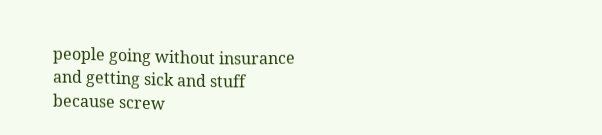people going without insurance and getting sick and stuff because screw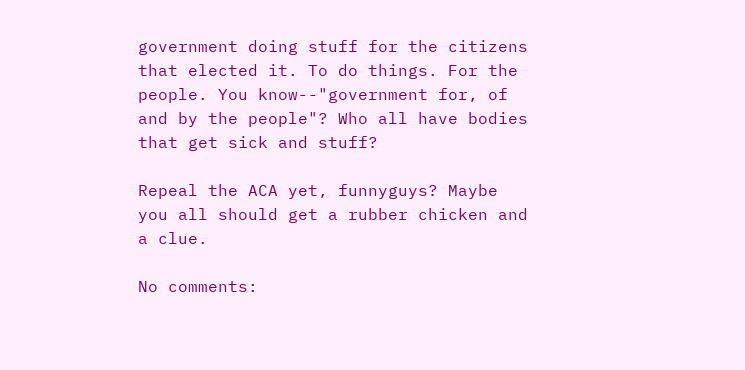government doing stuff for the citizens that elected it. To do things. For the people. You know--"government for, of and by the people"? Who all have bodies that get sick and stuff?

Repeal the ACA yet, funnyguys? Maybe you all should get a rubber chicken and a clue.

No comments: